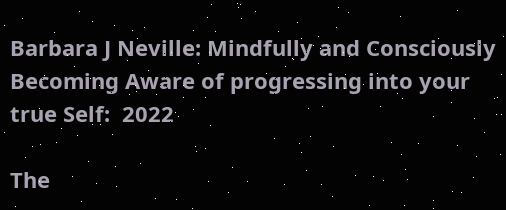Barbara J Neville: Mindfully and Consciously Becoming Aware of progressing into your true Self:  2022

The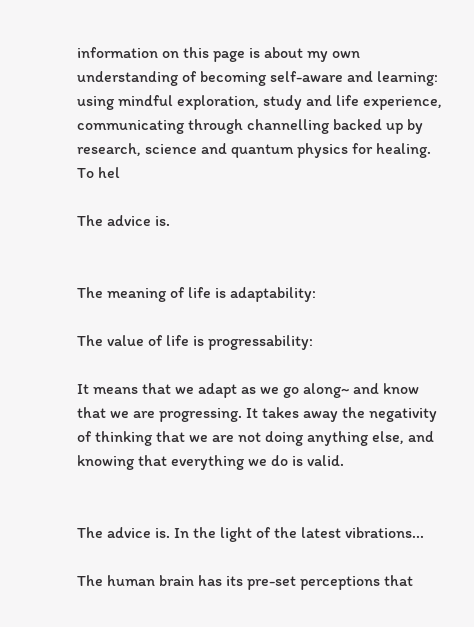information on this page is about my own understanding of becoming self-aware and learning:  using mindful exploration, study and life experience, communicating through channelling backed up by research, science and quantum physics for healing. To hel

The advice is.


The meaning of life is adaptability:

The value of life is progressability:

It means that we adapt as we go along~ and know that we are progressing. It takes away the negativity of thinking that we are not doing anything else, and knowing that everything we do is valid.


The advice is. In the light of the latest vibrations...

The human brain has its pre-set perceptions that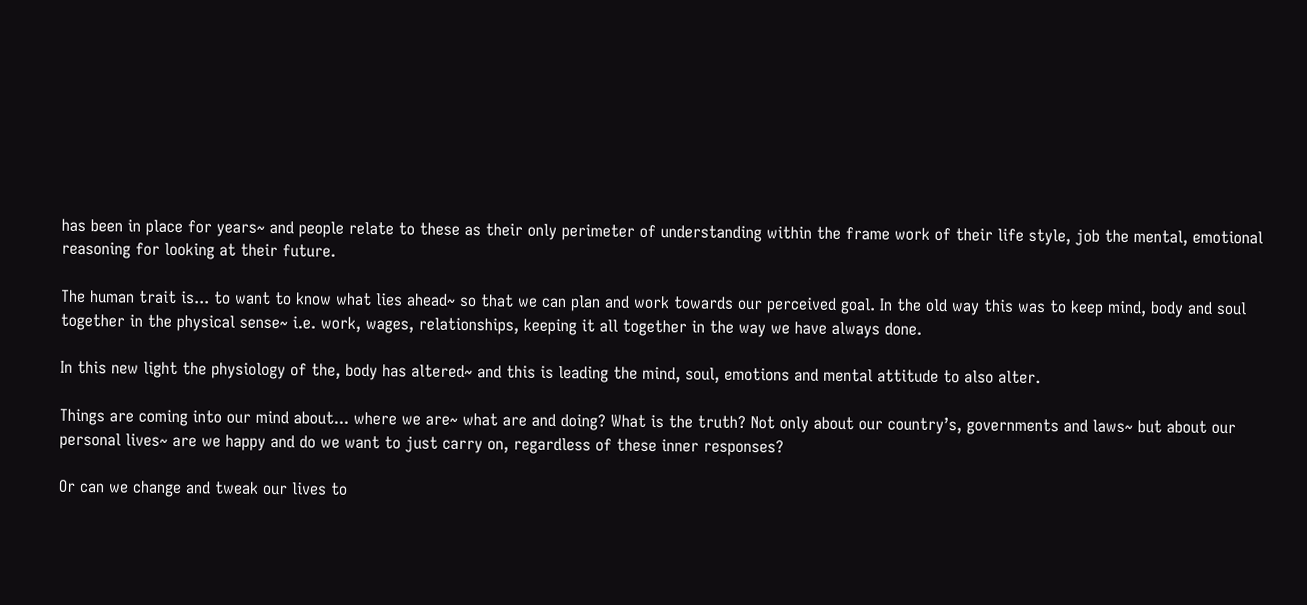has been in place for years~ and people relate to these as their only perimeter of understanding within the frame work of their life style, job the mental, emotional reasoning for looking at their future.

The human trait is... to want to know what lies ahead~ so that we can plan and work towards our perceived goal. In the old way this was to keep mind, body and soul together in the physical sense~ i.e. work, wages, relationships, keeping it all together in the way we have always done.

In this new light the physiology of the, body has altered~ and this is leading the mind, soul, emotions and mental attitude to also alter.

Things are coming into our mind about... where we are~ what are and doing? What is the truth? Not only about our country’s, governments and laws~ but about our personal lives~ are we happy and do we want to just carry on, regardless of these inner responses?

Or can we change and tweak our lives to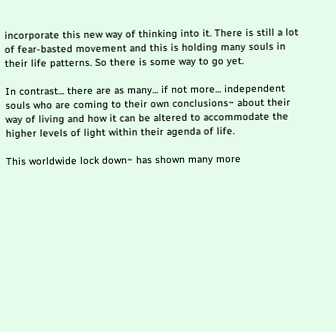incorporate this new way of thinking into it. There is still a lot of fear-basted movement and this is holding many souls in their life patterns. So there is some way to go yet.

In contrast... there are as many... if not more... independent souls who are coming to their own conclusions~ about their way of living and how it can be altered to accommodate the higher levels of light within their agenda of life.

This worldwide lock down~ has shown many more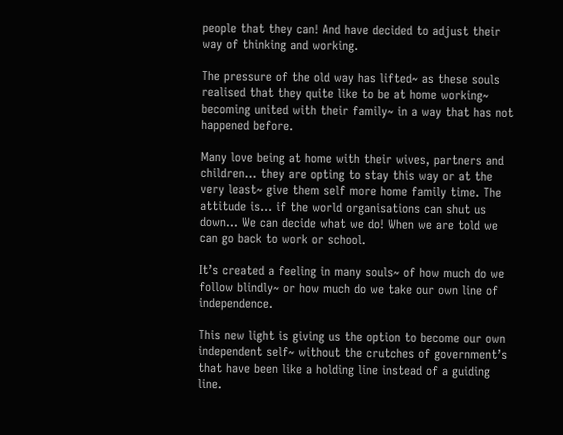people that they can! And have decided to adjust their way of thinking and working.

The pressure of the old way has lifted~ as these souls realised that they quite like to be at home working~ becoming united with their family~ in a way that has not happened before.

Many love being at home with their wives, partners and children... they are opting to stay this way or at the very least~ give them self more home family time. The attitude is... if the world organisations can shut us down... We can decide what we do! When we are told we can go back to work or school.

It’s created a feeling in many souls~ of how much do we follow blindly~ or how much do we take our own line of independence.

This new light is giving us the option to become our own independent self~ without the crutches of government’s that have been like a holding line instead of a guiding line.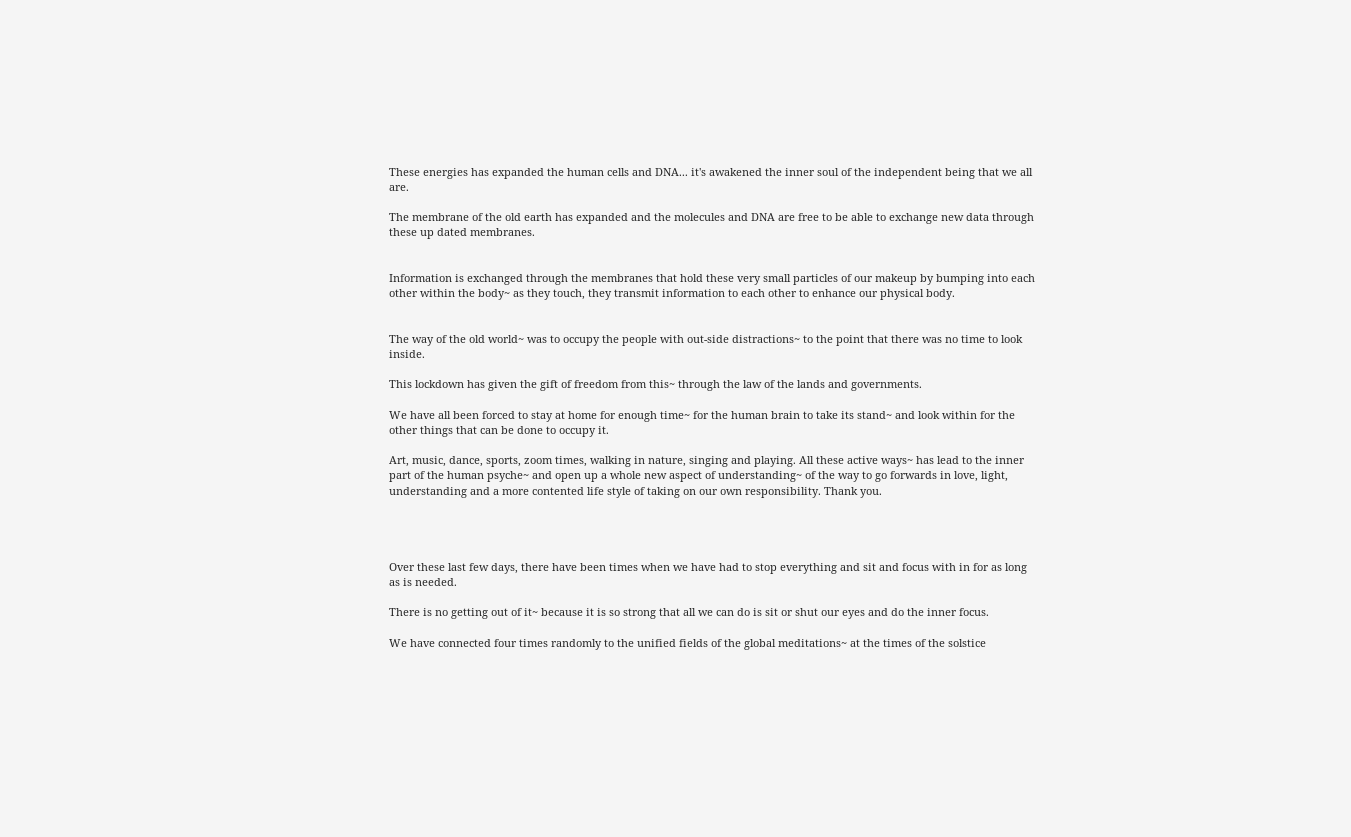These energies has expanded the human cells and DNA... it's awakened the inner soul of the independent being that we all are.

The membrane of the old earth has expanded and the molecules and DNA are free to be able to exchange new data through these up dated membranes.


Information is exchanged through the membranes that hold these very small particles of our makeup by bumping into each other within the body~ as they touch, they transmit information to each other to enhance our physical body.


The way of the old world~ was to occupy the people with out-side distractions~ to the point that there was no time to look inside.

This lockdown has given the gift of freedom from this~ through the law of the lands and governments.

We have all been forced to stay at home for enough time~ for the human brain to take its stand~ and look within for the other things that can be done to occupy it.

Art, music, dance, sports, zoom times, walking in nature, singing and playing. All these active ways~ has lead to the inner part of the human psyche~ and open up a whole new aspect of understanding~ of the way to go forwards in love, light, understanding and a more contented life style of taking on our own responsibility. Thank you.




Over these last few days, there have been times when we have had to stop everything and sit and focus with in for as long as is needed.

There is no getting out of it~ because it is so strong that all we can do is sit or shut our eyes and do the inner focus.

We have connected four times randomly to the unified fields of the global meditations~ at the times of the solstice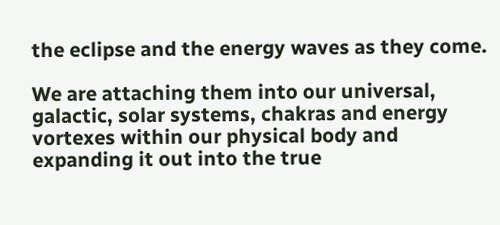the eclipse and the energy waves as they come.

We are attaching them into our universal, galactic, solar systems, chakras and energy vortexes within our physical body and expanding it out into the true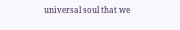universal soul that we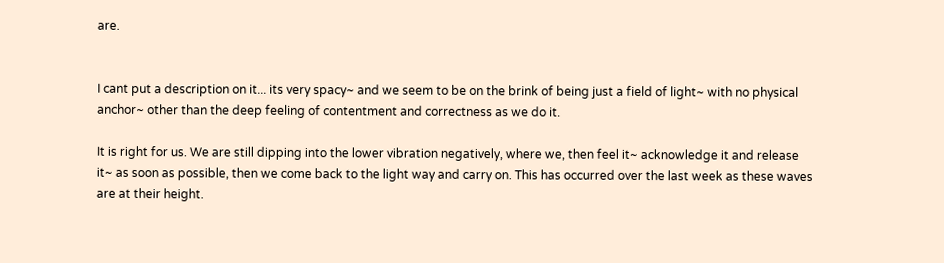are.


I cant put a description on it... its very spacy~ and we seem to be on the brink of being just a field of light~ with no physical anchor~ other than the deep feeling of contentment and correctness as we do it.

It is right for us. We are still dipping into the lower vibration negatively, where we, then feel it~ acknowledge it and release it~ as soon as possible, then we come back to the light way and carry on. This has occurred over the last week as these waves are at their height.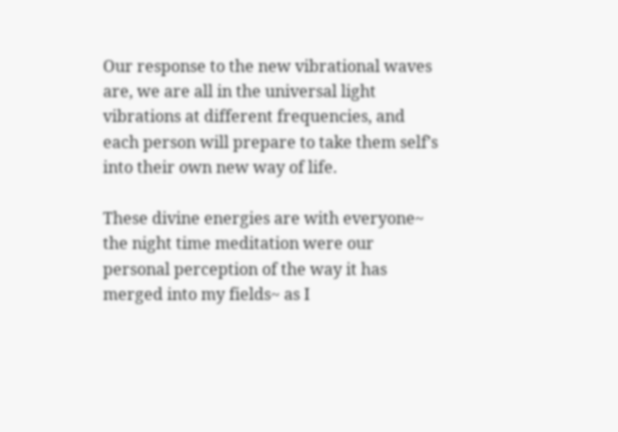Our response to the new vibrational waves are, we are all in the universal light vibrations at different frequencies, and each person will prepare to take them self’s into their own new way of life.

These divine energies are with everyone~ the night time meditation were our personal perception of the way it has merged into my fields~ as I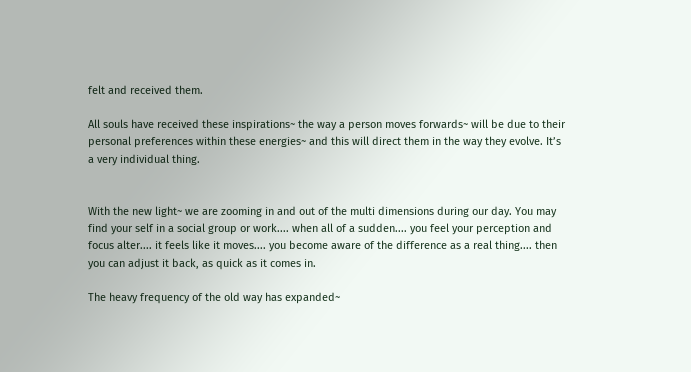felt and received them.

All souls have received these inspirations~ the way a person moves forwards~ will be due to their personal preferences within these energies~ and this will direct them in the way they evolve. It’s a very individual thing.


With the new light~ we are zooming in and out of the multi dimensions during our day. You may find your self in a social group or work.... when all of a sudden.... you feel your perception and focus alter.... it feels like it moves.... you become aware of the difference as a real thing.... then you can adjust it back, as quick as it comes in.

The heavy frequency of the old way has expanded~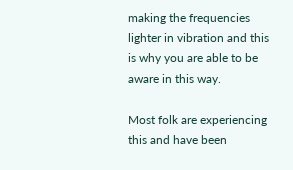making the frequencies lighter in vibration and this is why you are able to be aware in this way.

Most folk are experiencing this and have been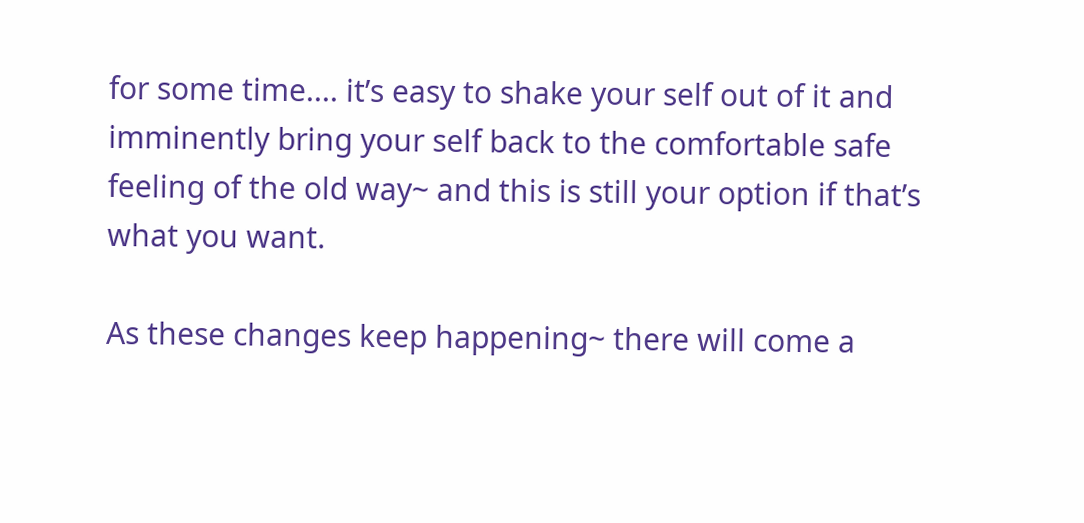for some time.... it’s easy to shake your self out of it and imminently bring your self back to the comfortable safe feeling of the old way~ and this is still your option if that’s what you want.

As these changes keep happening~ there will come a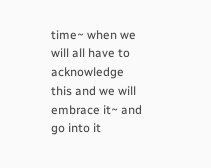time~ when we will all have to acknowledge this and we will embrace it~ and go into it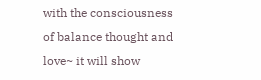with the consciousness of balance thought and love~ it will show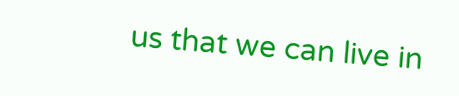us that we can live in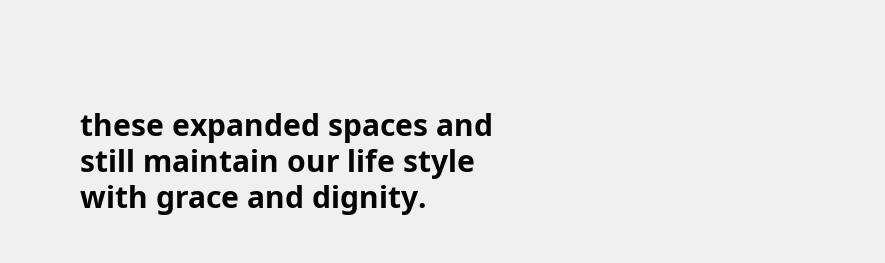these expanded spaces and still maintain our life style with grace and dignity.